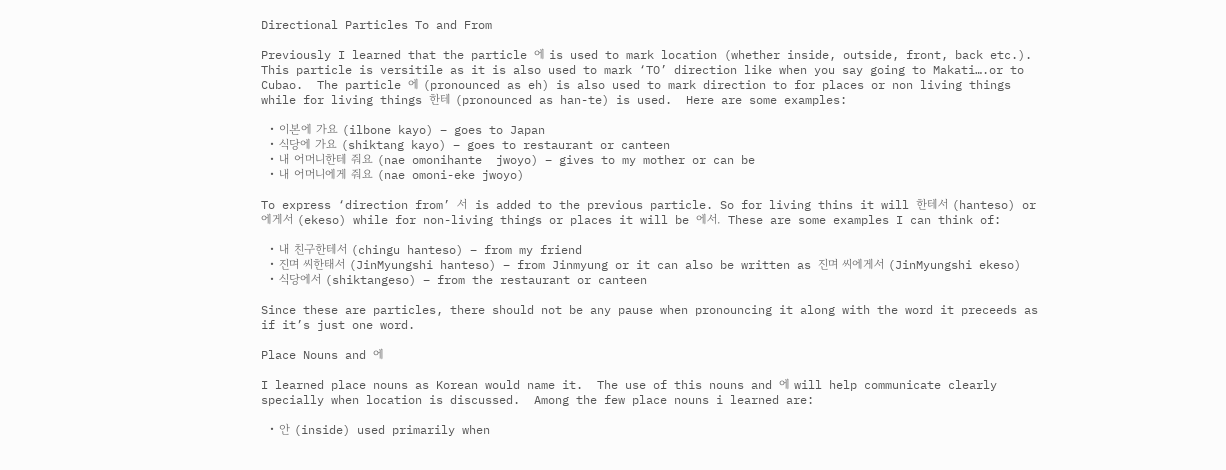Directional Particles To and From

Previously I learned that the particle 에 is used to mark location (whether inside, outside, front, back etc.).  This particle is versitile as it is also used to mark ‘TO’ direction like when you say going to Makati….or to Cubao.  The particle 에 (pronounced as eh) is also used to mark direction to for places or non living things while for living things 한테 (pronounced as han-te) is used.  Here are some examples:

  • 이본에 가요 (ilbone kayo) – goes to Japan
  • 식당에 가요 (shiktang kayo) – goes to restaurant or canteen
  • 내 어머니한테 줘요 (nae omonihante  jwoyo) – gives to my mother or can be
  • 내 어머니에게 줘요 (nae omoni-eke jwoyo)

To express ‘direction from’ 서  is added to the previous particle. So for living thins it will 한테서 (hanteso) or 에게서 (ekeso) while for non-living things or places it will be 에서.  These are some examples I can think of:

  • 내 친구한테서 (chingu hanteso) – from my friend
  • 진며 씨한태서 (JinMyungshi hanteso) – from Jinmyung or it can also be written as 진며 씨에게서 (JinMyungshi ekeso)
  • 식당에서 (shiktangeso) – from the restaurant or canteen

Since these are particles, there should not be any pause when pronouncing it along with the word it preceeds as if it’s just one word.

Place Nouns and 에

I learned place nouns as Korean would name it.  The use of this nouns and 에 will help communicate clearly specially when location is discussed.  Among the few place nouns i learned are:

  • 안 (inside) used primarily when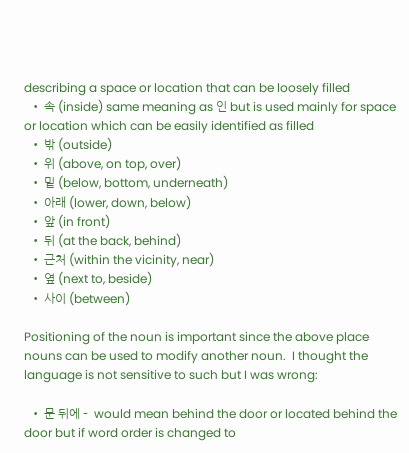describing a space or location that can be loosely filled
  • 속 (inside) same meaning as 인 but is used mainly for space or location which can be easily identified as filled
  • 밖 (outside)
  • 위 (above, on top, over)
  • 밑 (below, bottom, underneath)
  • 아래 (lower, down, below)
  • 앞 (in front)
  • 뒤 (at the back, behind)
  • 근처 (within the vicinity, near)
  • 옆 (next to, beside)
  • 사이 (between)

Positioning of the noun is important since the above place nouns can be used to modify another noun.  I thought the language is not sensitive to such but I was wrong:

  • 문 뒤에 –  would mean behind the door or located behind the door but if word order is changed to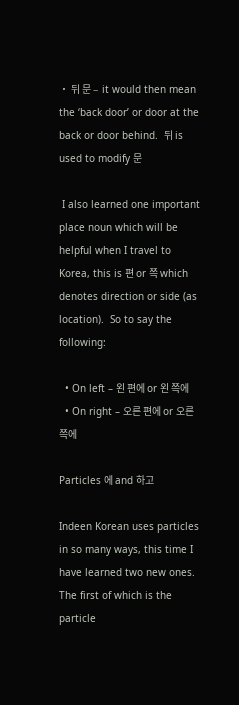• 뒤 문 –  it would then mean the ‘back door’ or door at the back or door behind.  뒤 is used to modify 문

 I also learned one important place noun which will be helpful when I travel to Korea, this is 편 or 쯕 which denotes direction or side (as location).  So to say the following:

  • On left – 왼 편에 or 왼 쯕에
  • On right – 오른 편에 or 오른 쯕에

Particles 에 and 하고

Indeen Korean uses particles in so many ways, this time I have learned two new ones.  The first of which is the particle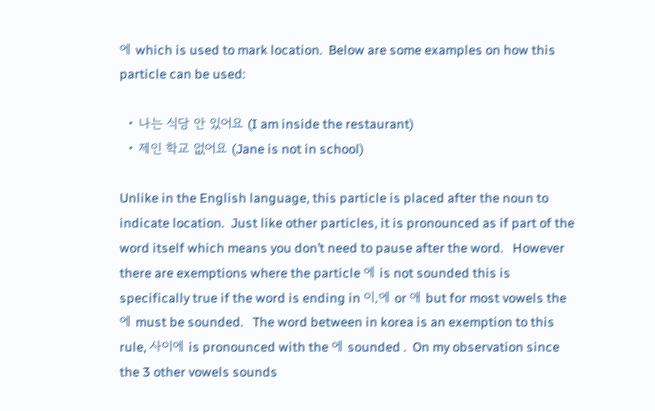에 which is used to mark location.  Below are some examples on how this particle can be used:

  • 나는 식당 안 있어요 (I am inside the restaurant)
  • 제인 학교 없어요 (Jane is not in school)

Unlike in the English language, this particle is placed after the noun to indicate location.  Just like other particles, it is pronounced as if part of the word itself which means you don’t need to pause after the word.   However there are exemptions where the particle 에 is not sounded this is specifically true if the word is ending in 이,에 or 애 but for most vowels the 에 must be sounded.   The word between in korea is an exemption to this rule, 사이에 is pronounced with the 에 sounded .  On my observation since the 3 other vowels sounds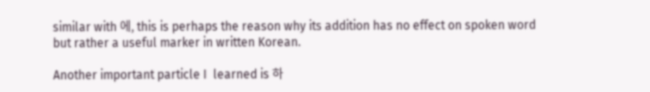similar with 에, this is perhaps the reason why its addition has no effect on spoken word but rather a useful marker in written Korean.

Another important particle I  learned is 하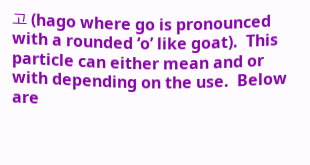고 (hago where go is pronounced with a rounded ‘o’ like goat).  This particle can either mean and or with depending on the use.  Below are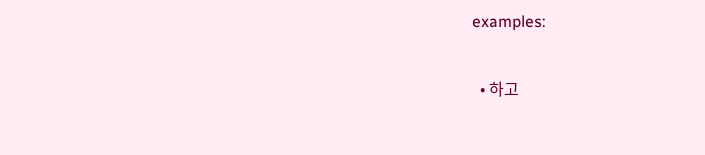examples:

  • 하고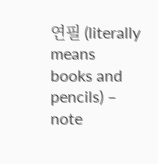연필 (literally means books and pencils) – note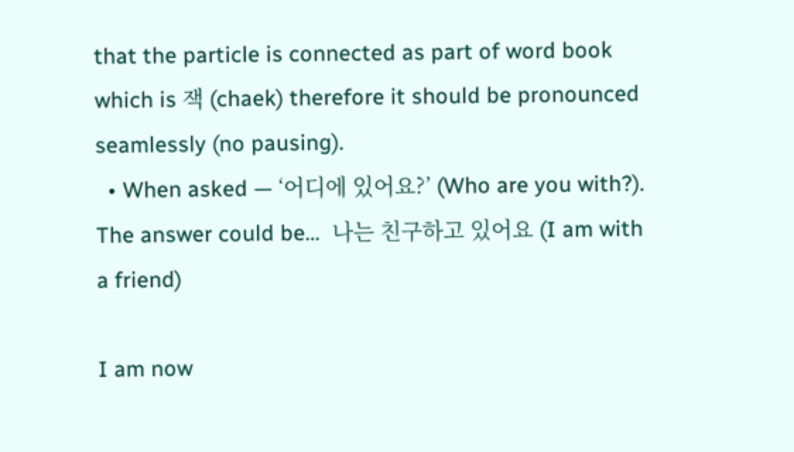that the particle is connected as part of word book which is 잭 (chaek) therefore it should be pronounced seamlessly (no pausing).
  • When asked — ‘어디에 있어요?’ (Who are you with?).  The answer could be…  나는 친구하고 있어요 (I am with a friend)

I am now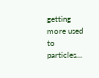getting more used to particles…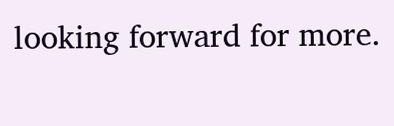looking forward for more.